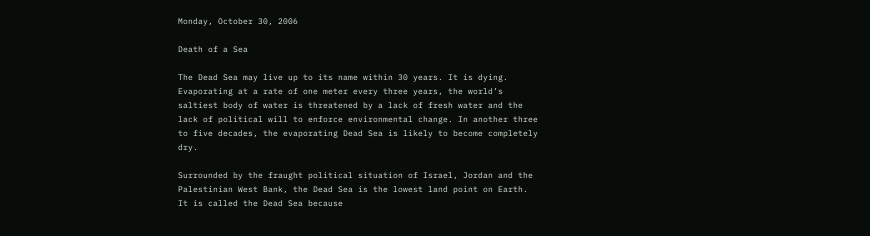Monday, October 30, 2006

Death of a Sea

The Dead Sea may live up to its name within 30 years. It is dying. Evaporating at a rate of one meter every three years, the world’s saltiest body of water is threatened by a lack of fresh water and the lack of political will to enforce environmental change. In another three to five decades, the evaporating Dead Sea is likely to become completely dry.

Surrounded by the fraught political situation of Israel, Jordan and the Palestinian West Bank, the Dead Sea is the lowest land point on Earth. It is called the Dead Sea because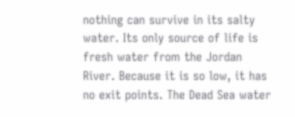nothing can survive in its salty water. Its only source of life is fresh water from the Jordan River. Because it is so low, it has no exit points. The Dead Sea water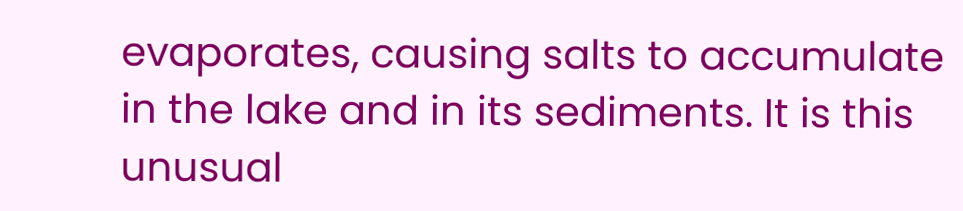evaporates, causing salts to accumulate in the lake and in its sediments. It is this unusual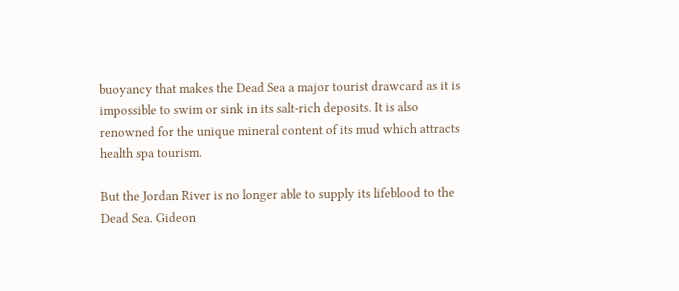buoyancy that makes the Dead Sea a major tourist drawcard as it is impossible to swim or sink in its salt-rich deposits. It is also renowned for the unique mineral content of its mud which attracts health spa tourism.

But the Jordan River is no longer able to supply its lifeblood to the Dead Sea. Gideon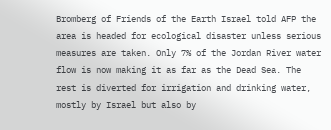Bromberg of Friends of the Earth Israel told AFP the area is headed for ecological disaster unless serious measures are taken. Only 7% of the Jordan River water flow is now making it as far as the Dead Sea. The rest is diverted for irrigation and drinking water, mostly by Israel but also by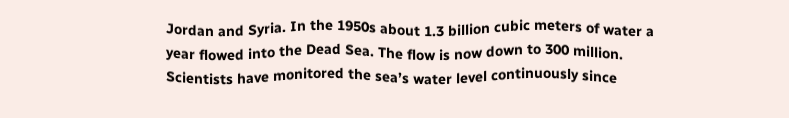Jordan and Syria. In the 1950s about 1.3 billion cubic meters of water a year flowed into the Dead Sea. The flow is now down to 300 million. Scientists have monitored the sea’s water level continuously since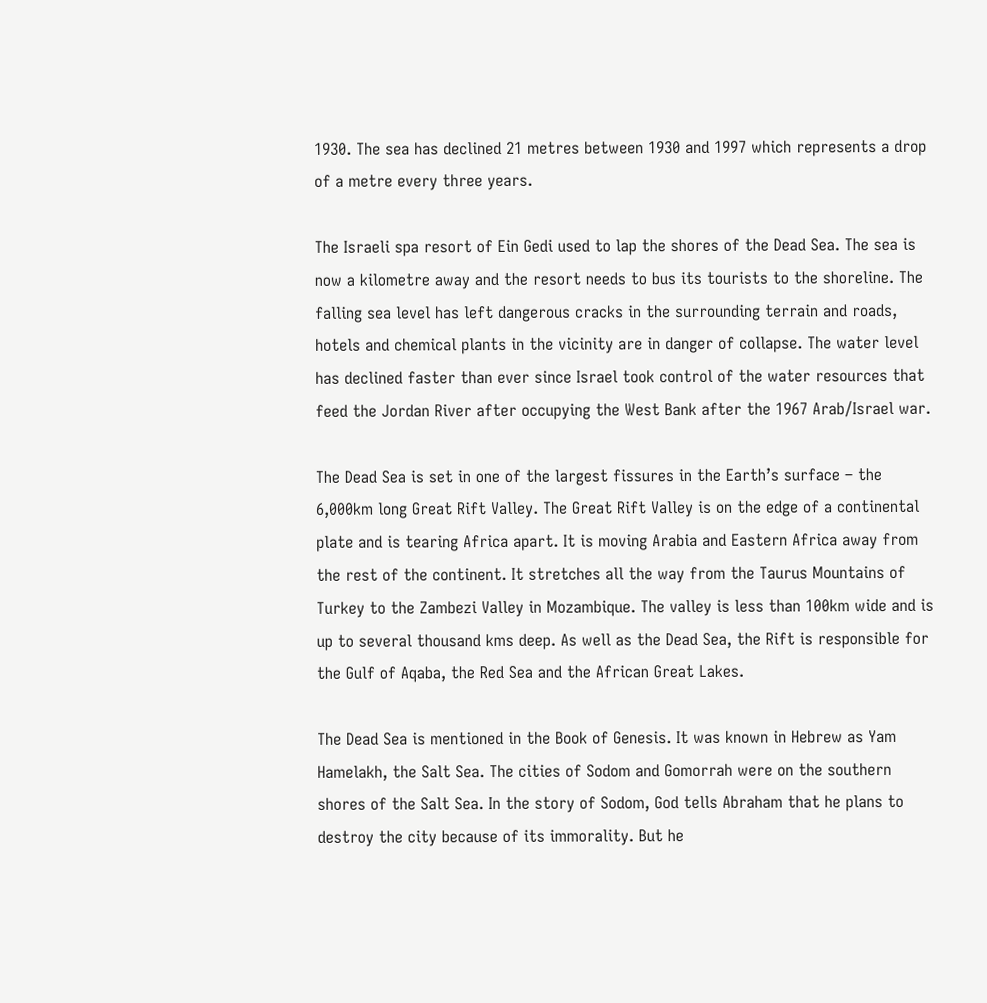1930. The sea has declined 21 metres between 1930 and 1997 which represents a drop of a metre every three years.

The Israeli spa resort of Ein Gedi used to lap the shores of the Dead Sea. The sea is now a kilometre away and the resort needs to bus its tourists to the shoreline. The falling sea level has left dangerous cracks in the surrounding terrain and roads, hotels and chemical plants in the vicinity are in danger of collapse. The water level has declined faster than ever since Israel took control of the water resources that feed the Jordan River after occupying the West Bank after the 1967 Arab/Israel war.

The Dead Sea is set in one of the largest fissures in the Earth’s surface – the 6,000km long Great Rift Valley. The Great Rift Valley is on the edge of a continental plate and is tearing Africa apart. It is moving Arabia and Eastern Africa away from the rest of the continent. It stretches all the way from the Taurus Mountains of Turkey to the Zambezi Valley in Mozambique. The valley is less than 100km wide and is up to several thousand kms deep. As well as the Dead Sea, the Rift is responsible for the Gulf of Aqaba, the Red Sea and the African Great Lakes.

The Dead Sea is mentioned in the Book of Genesis. It was known in Hebrew as Yam Hamelakh, the Salt Sea. The cities of Sodom and Gomorrah were on the southern shores of the Salt Sea. In the story of Sodom, God tells Abraham that he plans to destroy the city because of its immorality. But he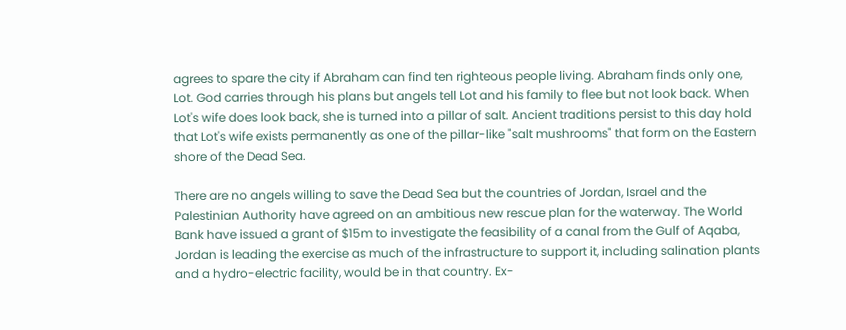agrees to spare the city if Abraham can find ten righteous people living. Abraham finds only one, Lot. God carries through his plans but angels tell Lot and his family to flee but not look back. When Lot's wife does look back, she is turned into a pillar of salt. Ancient traditions persist to this day hold that Lot's wife exists permanently as one of the pillar-like "salt mushrooms" that form on the Eastern shore of the Dead Sea.

There are no angels willing to save the Dead Sea but the countries of Jordan, Israel and the Palestinian Authority have agreed on an ambitious new rescue plan for the waterway. The World Bank have issued a grant of $15m to investigate the feasibility of a canal from the Gulf of Aqaba, Jordan is leading the exercise as much of the infrastructure to support it, including salination plants and a hydro-electric facility, would be in that country. Ex-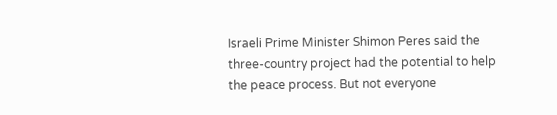Israeli Prime Minister Shimon Peres said the three-country project had the potential to help the peace process. But not everyone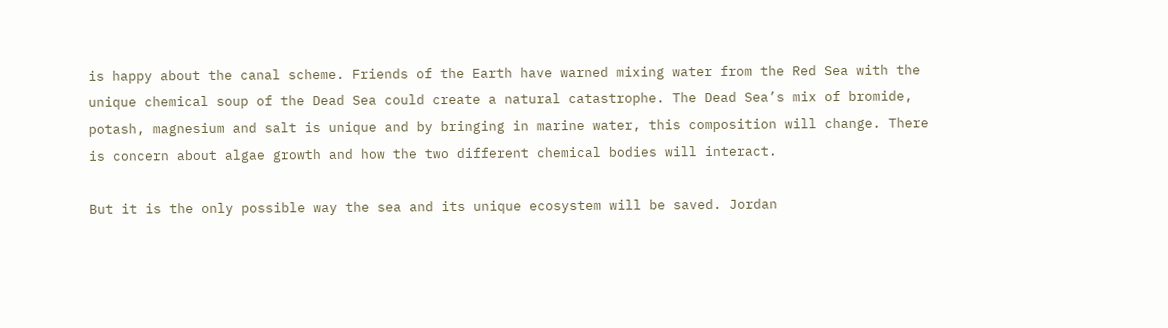is happy about the canal scheme. Friends of the Earth have warned mixing water from the Red Sea with the unique chemical soup of the Dead Sea could create a natural catastrophe. The Dead Sea’s mix of bromide, potash, magnesium and salt is unique and by bringing in marine water, this composition will change. There is concern about algae growth and how the two different chemical bodies will interact.

But it is the only possible way the sea and its unique ecosystem will be saved. Jordan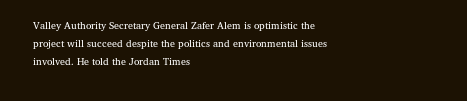Valley Authority Secretary General Zafer Alem is optimistic the project will succeed despite the politics and environmental issues involved. He told the Jordan Times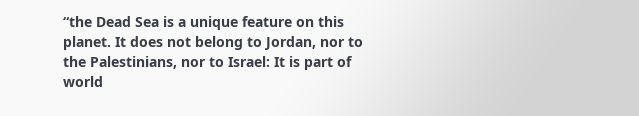“the Dead Sea is a unique feature on this planet. It does not belong to Jordan, nor to the Palestinians, nor to Israel: It is part of world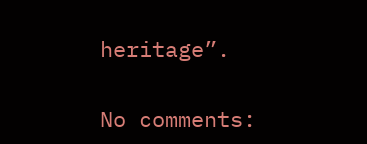heritage”.

No comments: